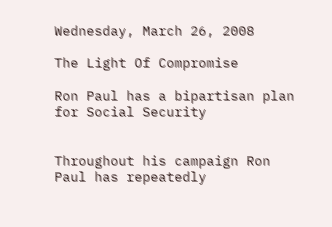Wednesday, March 26, 2008

The Light Of Compromise

Ron Paul has a bipartisan plan for Social Security


Throughout his campaign Ron Paul has repeatedly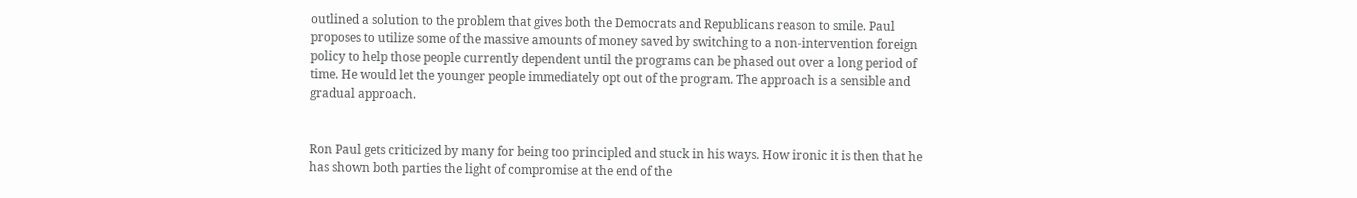outlined a solution to the problem that gives both the Democrats and Republicans reason to smile. Paul proposes to utilize some of the massive amounts of money saved by switching to a non-intervention foreign policy to help those people currently dependent until the programs can be phased out over a long period of time. He would let the younger people immediately opt out of the program. The approach is a sensible and gradual approach.


Ron Paul gets criticized by many for being too principled and stuck in his ways. How ironic it is then that he has shown both parties the light of compromise at the end of the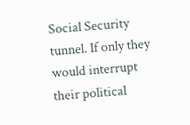Social Security tunnel. If only they would interrupt their political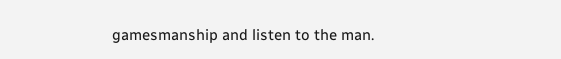gamesmanship and listen to the man.